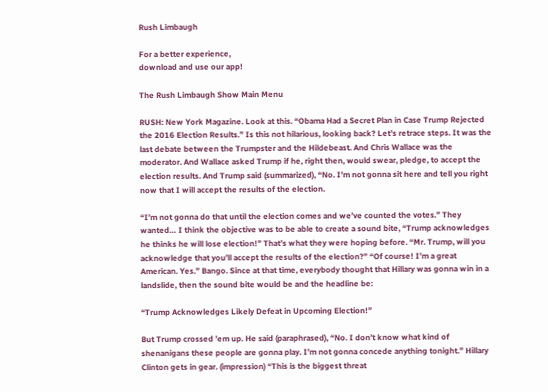Rush Limbaugh

For a better experience,
download and use our app!

The Rush Limbaugh Show Main Menu

RUSH: New York Magazine. Look at this. “Obama Had a Secret Plan in Case Trump Rejected the 2016 Election Results.” Is this not hilarious, looking back? Let’s retrace steps. It was the last debate between the Trumpster and the Hildebeast. And Chris Wallace was the moderator. And Wallace asked Trump if he, right then, would swear, pledge, to accept the election results. And Trump said (summarized), “No. I’m not gonna sit here and tell you right now that I will accept the results of the election.

“I’m not gonna do that until the election comes and we’ve counted the votes.” They wanted… I think the objective was to be able to create a sound bite, “Trump acknowledges he thinks he will lose election!” That’s what they were hoping before. “Mr. Trump, will you acknowledge that you’ll accept the results of the election?” “Of course! I’m a great American. Yes.” Bango. Since at that time, everybody thought that Hillary was gonna win in a landslide, then the sound bite would be and the headline be:

“Trump Acknowledges Likely Defeat in Upcoming Election!”

But Trump crossed ’em up. He said (paraphrased), “No. I don’t know what kind of shenanigans these people are gonna play. I’m not gonna concede anything tonight.” Hillary Clinton gets in gear. (impression) “This is the biggest threat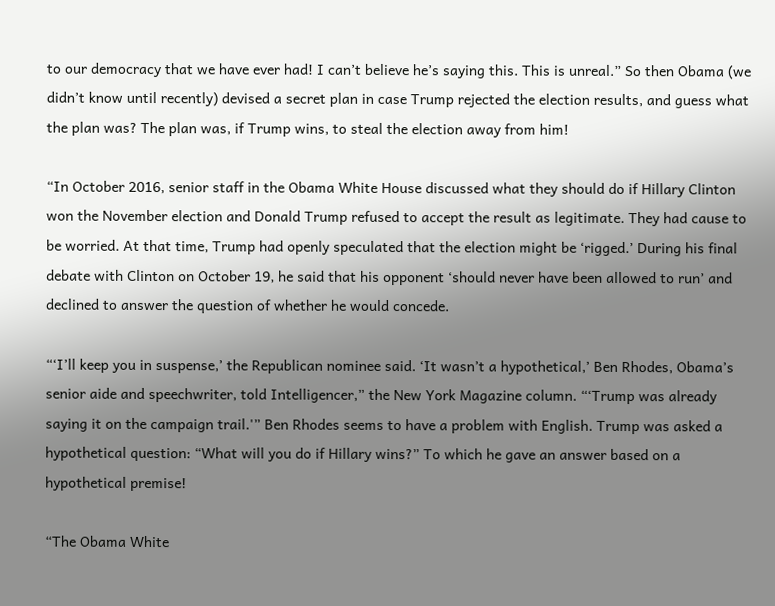to our democracy that we have ever had! I can’t believe he’s saying this. This is unreal.” So then Obama (we didn’t know until recently) devised a secret plan in case Trump rejected the election results, and guess what the plan was? The plan was, if Trump wins, to steal the election away from him!

“In October 2016, senior staff in the Obama White House discussed what they should do if Hillary Clinton won the November election and Donald Trump refused to accept the result as legitimate. They had cause to be worried. At that time, Trump had openly speculated that the election might be ‘rigged.’ During his final debate with Clinton on October 19, he said that his opponent ‘should never have been allowed to run’ and declined to answer the question of whether he would concede.

“‘I’ll keep you in suspense,’ the Republican nominee said. ‘It wasn’t a hypothetical,’ Ben Rhodes, Obama’s senior aide and speechwriter, told Intelligencer,” the New York Magazine column. “‘Trump was already saying it on the campaign trail.'” Ben Rhodes seems to have a problem with English. Trump was asked a hypothetical question: “What will you do if Hillary wins?” To which he gave an answer based on a hypothetical premise!

“The Obama White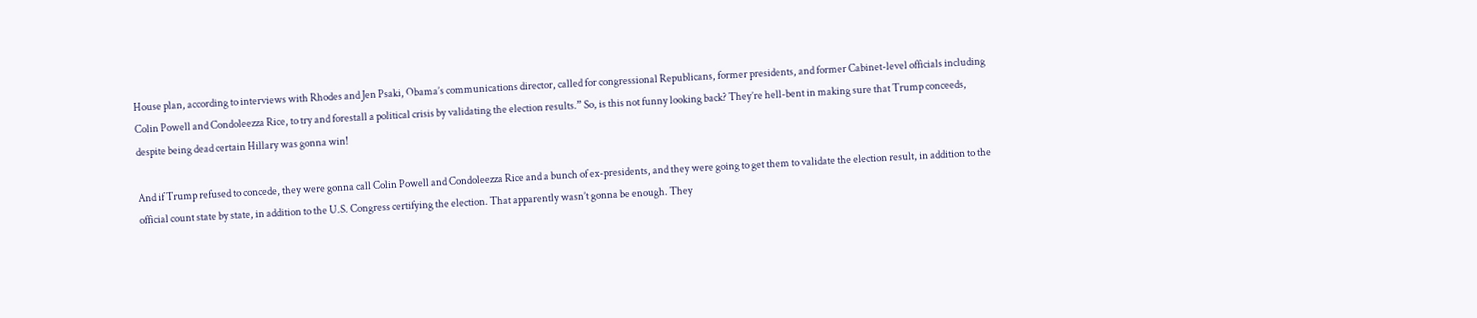House plan, according to interviews with Rhodes and Jen Psaki, Obama’s communications director, called for congressional Republicans, former presidents, and former Cabinet-level officials including Colin Powell and Condoleezza Rice, to try and forestall a political crisis by validating the election results.” So, is this not funny looking back? They’re hell-bent in making sure that Trump conceeds, despite being dead certain Hillary was gonna win!

And if Trump refused to concede, they were gonna call Colin Powell and Condoleezza Rice and a bunch of ex-presidents, and they were going to get them to validate the election result, in addition to the official count state by state, in addition to the U.S. Congress certifying the election. That apparently wasn’t gonna be enough. They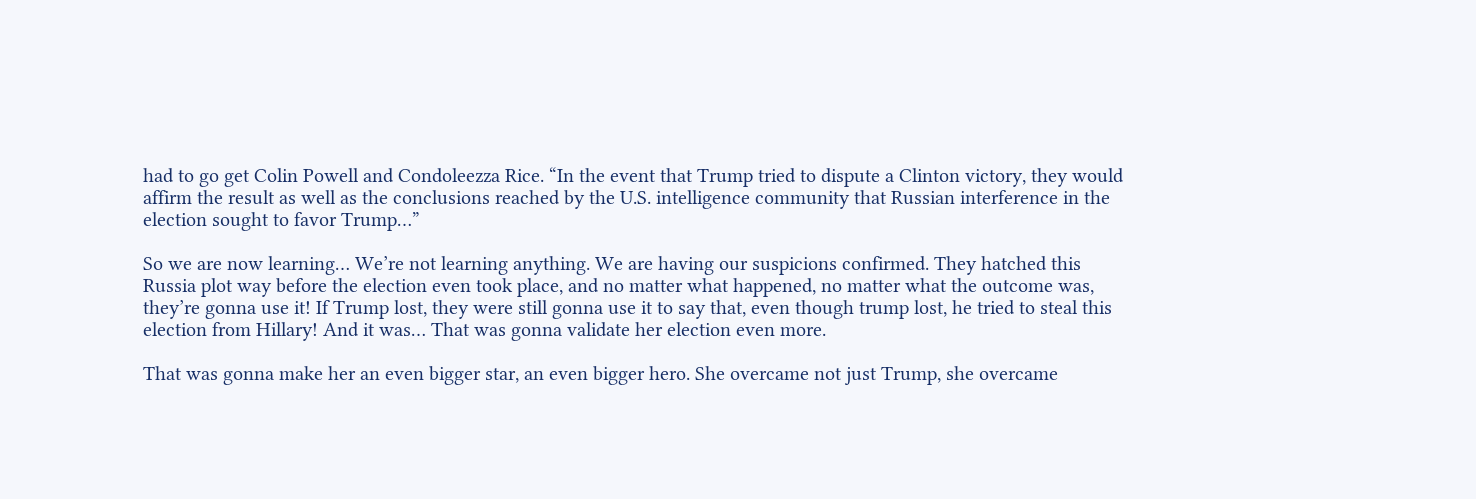had to go get Colin Powell and Condoleezza Rice. “In the event that Trump tried to dispute a Clinton victory, they would affirm the result as well as the conclusions reached by the U.S. intelligence community that Russian interference in the election sought to favor Trump…”

So we are now learning… We’re not learning anything. We are having our suspicions confirmed. They hatched this Russia plot way before the election even took place, and no matter what happened, no matter what the outcome was, they’re gonna use it! If Trump lost, they were still gonna use it to say that, even though trump lost, he tried to steal this election from Hillary! And it was… That was gonna validate her election even more.

That was gonna make her an even bigger star, an even bigger hero. She overcame not just Trump, she overcame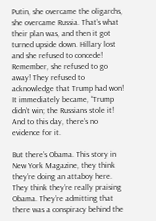Putin, she overcame the oligarchs, she overcame Russia. That’s what their plan was, and then it got turned upside down. Hillary lost and she refused to concede! Remember, she refused to go away! They refused to acknowledge that Trump had won! It immediately became, “Trump didn’t win; the Russians stole it! And to this day, there’s no evidence for it.

But there’s Obama. This story in New York Magazine, they think they’re doing an attaboy here. They think they’re really praising Obama. They’re admitting that there was a conspiracy behind the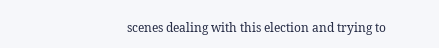scenes dealing with this election and trying to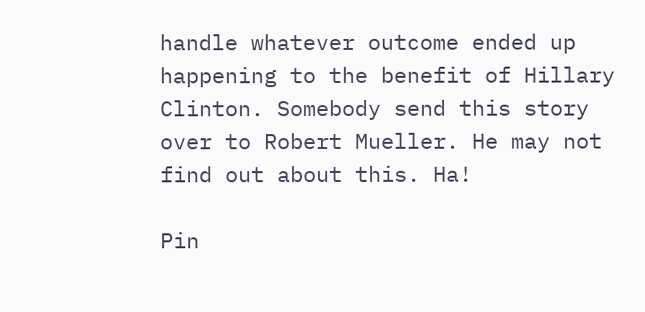handle whatever outcome ended up happening to the benefit of Hillary Clinton. Somebody send this story over to Robert Mueller. He may not find out about this. Ha!

Pin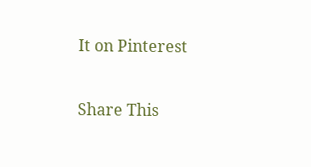It on Pinterest

Share This